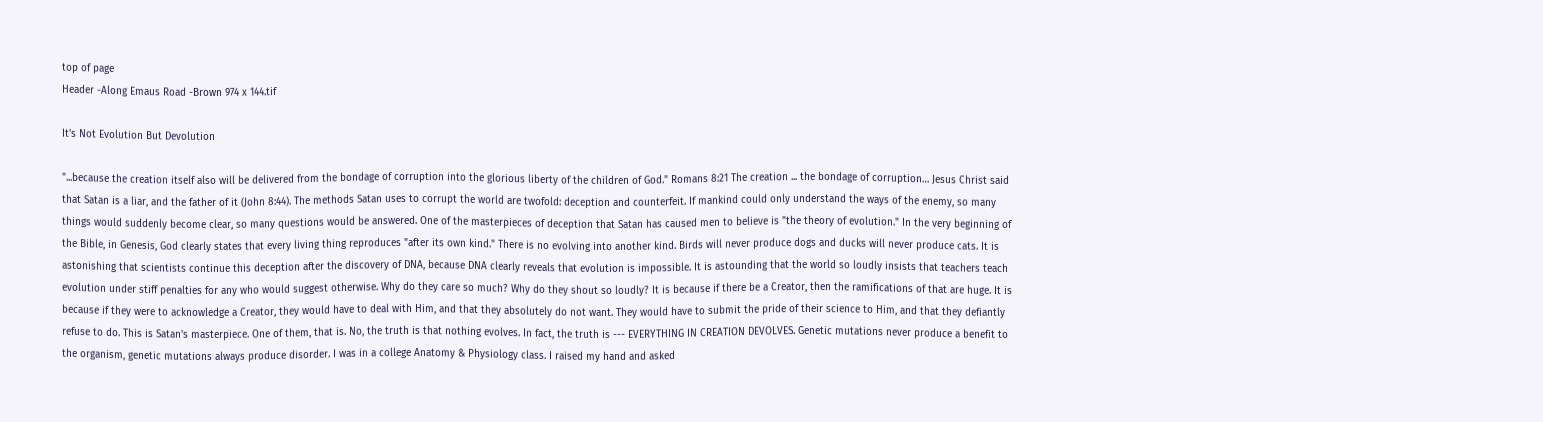top of page
Header -Along Emaus Road -Brown 974 x 144.tif

It's Not Evolution But Devolution

"...because the creation itself also will be delivered from the bondage of corruption into the glorious liberty of the children of God." Romans 8:21 The creation ... the bondage of corruption… Jesus Christ said that Satan is a liar, and the father of it (John 8:44). The methods Satan uses to corrupt the world are twofold: deception and counterfeit. If mankind could only understand the ways of the enemy, so many things would suddenly become clear, so many questions would be answered. One of the masterpieces of deception that Satan has caused men to believe is "the theory of evolution." In the very beginning of the Bible, in Genesis, God clearly states that every living thing reproduces "after its own kind." There is no evolving into another kind. Birds will never produce dogs and ducks will never produce cats. It is astonishing that scientists continue this deception after the discovery of DNA, because DNA clearly reveals that evolution is impossible. It is astounding that the world so loudly insists that teachers teach evolution under stiff penalties for any who would suggest otherwise. Why do they care so much? Why do they shout so loudly? It is because if there be a Creator, then the ramifications of that are huge. It is because if they were to acknowledge a Creator, they would have to deal with Him, and that they absolutely do not want. They would have to submit the pride of their science to Him, and that they defiantly refuse to do. This is Satan's masterpiece. One of them, that is. No, the truth is that nothing evolves. In fact, the truth is --- EVERYTHING IN CREATION DEVOLVES. Genetic mutations never produce a benefit to the organism, genetic mutations always produce disorder. I was in a college Anatomy & Physiology class. I raised my hand and asked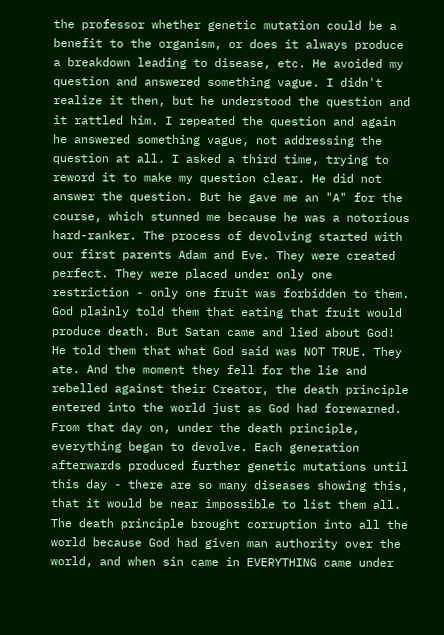the professor whether genetic mutation could be a benefit to the organism, or does it always produce a breakdown leading to disease, etc. He avoided my question and answered something vague. I didn't realize it then, but he understood the question and it rattled him. I repeated the question and again he answered something vague, not addressing the question at all. I asked a third time, trying to reword it to make my question clear. He did not answer the question. But he gave me an "A" for the course, which stunned me because he was a notorious hard-ranker. The process of devolving started with our first parents Adam and Eve. They were created perfect. They were placed under only one restriction - only one fruit was forbidden to them. God plainly told them that eating that fruit would produce death. But Satan came and lied about God! He told them that what God said was NOT TRUE. They ate. And the moment they fell for the lie and rebelled against their Creator, the death principle entered into the world just as God had forewarned. From that day on, under the death principle, everything began to devolve. Each generation afterwards produced further genetic mutations until this day - there are so many diseases showing this, that it would be near impossible to list them all. The death principle brought corruption into all the world because God had given man authority over the world, and when sin came in EVERYTHING came under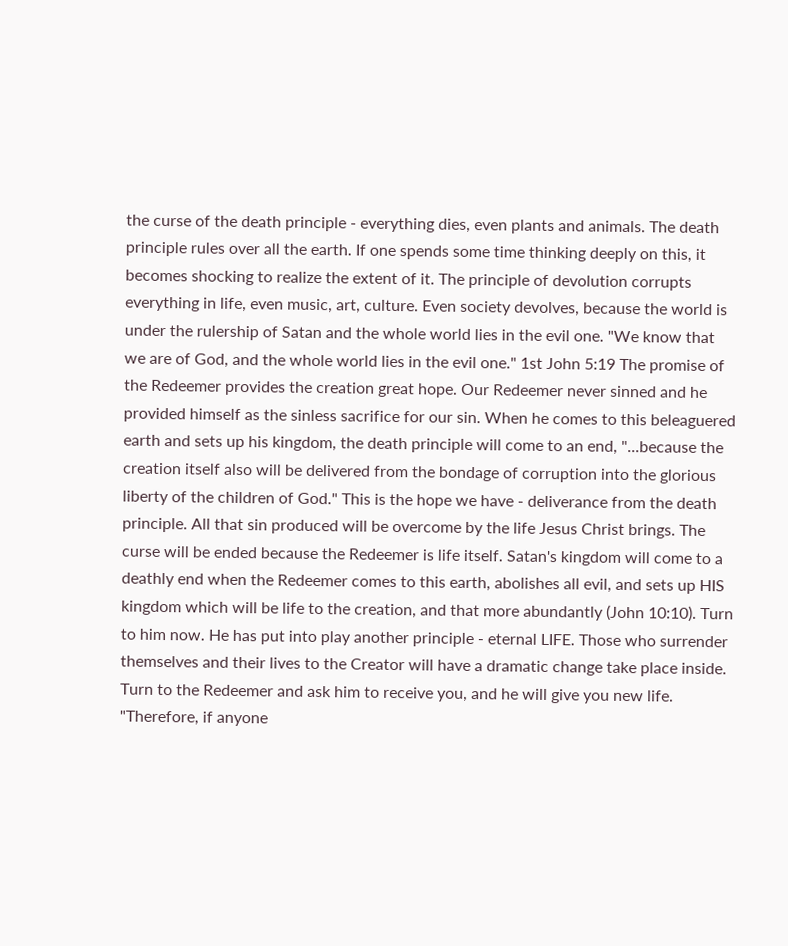the curse of the death principle - everything dies, even plants and animals. The death principle rules over all the earth. If one spends some time thinking deeply on this, it becomes shocking to realize the extent of it. The principle of devolution corrupts everything in life, even music, art, culture. Even society devolves, because the world is under the rulership of Satan and the whole world lies in the evil one. "We know that we are of God, and the whole world lies in the evil one." 1st John 5:19 The promise of the Redeemer provides the creation great hope. Our Redeemer never sinned and he provided himself as the sinless sacrifice for our sin. When he comes to this beleaguered earth and sets up his kingdom, the death principle will come to an end, "...because the creation itself also will be delivered from the bondage of corruption into the glorious liberty of the children of God." This is the hope we have - deliverance from the death principle. All that sin produced will be overcome by the life Jesus Christ brings. The curse will be ended because the Redeemer is life itself. Satan's kingdom will come to a deathly end when the Redeemer comes to this earth, abolishes all evil, and sets up HIS kingdom which will be life to the creation, and that more abundantly (John 10:10). Turn to him now. He has put into play another principle - eternal LIFE. Those who surrender themselves and their lives to the Creator will have a dramatic change take place inside. Turn to the Redeemer and ask him to receive you, and he will give you new life. "Therefore, if anyone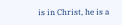is in Christ, he is a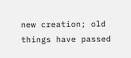new creation; old things have passed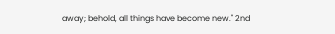away; behold, all things have become new." 2nd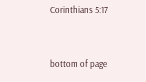Corinthians 5:17


bottom of page